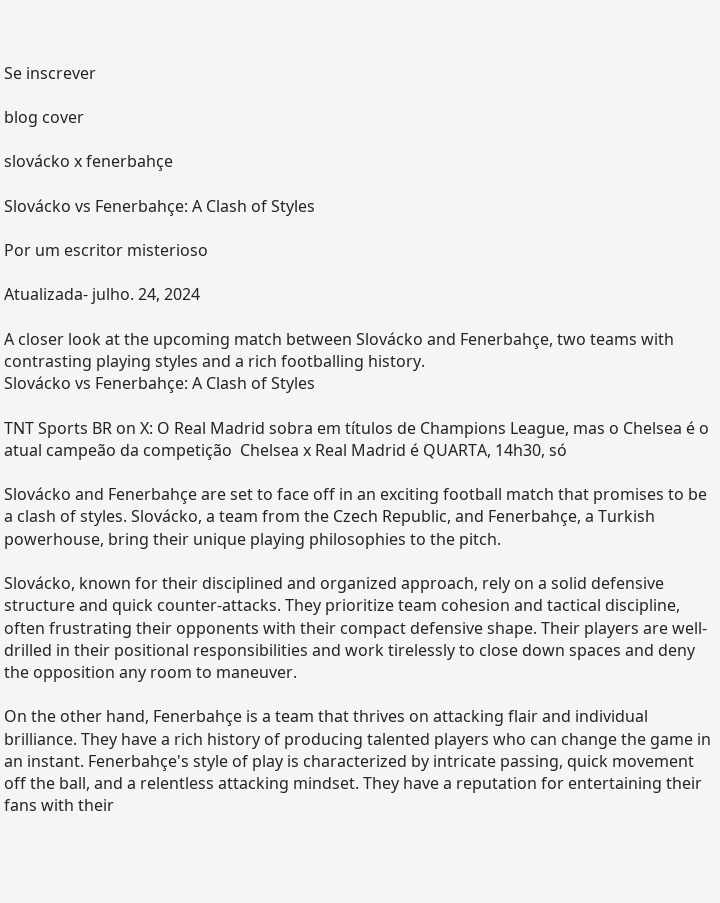Se inscrever

blog cover

slovácko x fenerbahçe

Slovácko vs Fenerbahçe: A Clash of Styles

Por um escritor misterioso

Atualizada- julho. 24, 2024

A closer look at the upcoming match between Slovácko and Fenerbahçe, two teams with contrasting playing styles and a rich footballing history.
Slovácko vs Fenerbahçe: A Clash of Styles

TNT Sports BR on X: O Real Madrid sobra em títulos de Champions League, mas o Chelsea é o atual campeão da competição  Chelsea x Real Madrid é QUARTA, 14h30, só

Slovácko and Fenerbahçe are set to face off in an exciting football match that promises to be a clash of styles. Slovácko, a team from the Czech Republic, and Fenerbahçe, a Turkish powerhouse, bring their unique playing philosophies to the pitch.

Slovácko, known for their disciplined and organized approach, rely on a solid defensive structure and quick counter-attacks. They prioritize team cohesion and tactical discipline, often frustrating their opponents with their compact defensive shape. Their players are well-drilled in their positional responsibilities and work tirelessly to close down spaces and deny the opposition any room to maneuver.

On the other hand, Fenerbahçe is a team that thrives on attacking flair and individual brilliance. They have a rich history of producing talented players who can change the game in an instant. Fenerbahçe's style of play is characterized by intricate passing, quick movement off the ball, and a relentless attacking mindset. They have a reputation for entertaining their fans with their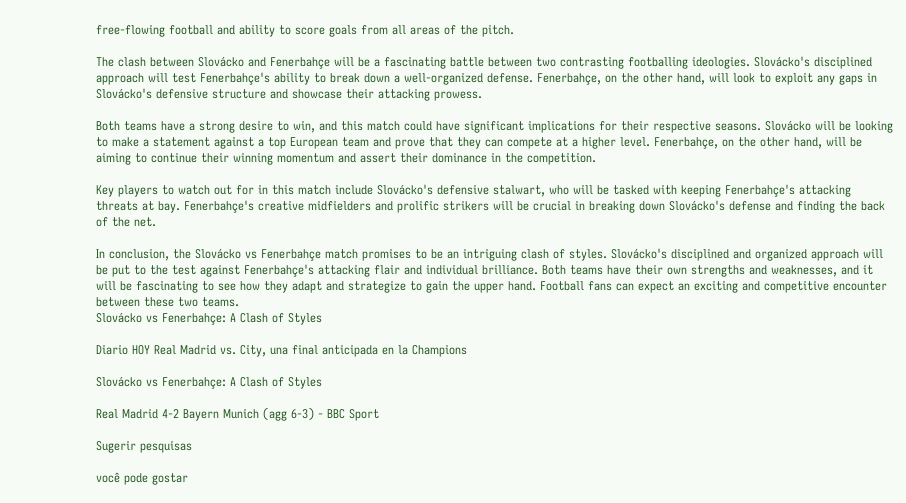free-flowing football and ability to score goals from all areas of the pitch.

The clash between Slovácko and Fenerbahçe will be a fascinating battle between two contrasting footballing ideologies. Slovácko's disciplined approach will test Fenerbahçe's ability to break down a well-organized defense. Fenerbahçe, on the other hand, will look to exploit any gaps in Slovácko's defensive structure and showcase their attacking prowess.

Both teams have a strong desire to win, and this match could have significant implications for their respective seasons. Slovácko will be looking to make a statement against a top European team and prove that they can compete at a higher level. Fenerbahçe, on the other hand, will be aiming to continue their winning momentum and assert their dominance in the competition.

Key players to watch out for in this match include Slovácko's defensive stalwart, who will be tasked with keeping Fenerbahçe's attacking threats at bay. Fenerbahçe's creative midfielders and prolific strikers will be crucial in breaking down Slovácko's defense and finding the back of the net.

In conclusion, the Slovácko vs Fenerbahçe match promises to be an intriguing clash of styles. Slovácko's disciplined and organized approach will be put to the test against Fenerbahçe's attacking flair and individual brilliance. Both teams have their own strengths and weaknesses, and it will be fascinating to see how they adapt and strategize to gain the upper hand. Football fans can expect an exciting and competitive encounter between these two teams.
Slovácko vs Fenerbahçe: A Clash of Styles

Diario HOY Real Madrid vs. City, una final anticipada en la Champions

Slovácko vs Fenerbahçe: A Clash of Styles

Real Madrid 4-2 Bayern Munich (agg 6-3) - BBC Sport

Sugerir pesquisas

você pode gostar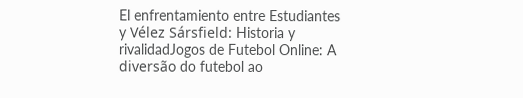El enfrentamiento entre Estudiantes y Vélez Sársfield: Historia y rivalidadJogos de Futebol Online: A diversão do futebol ao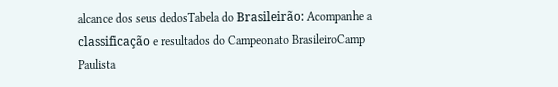alcance dos seus dedosTabela do Brasileirão: Acompanhe a classificação e resultados do Campeonato BrasileiroCamp Paulista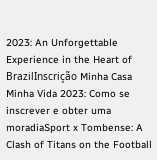2023: An Unforgettable Experience in the Heart of BrazilInscrição Minha Casa Minha Vida 2023: Como se inscrever e obter uma moradiaSport x Tombense: A Clash of Titans on the Football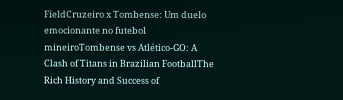FieldCruzeiro x Tombense: Um duelo emocionante no futebol mineiroTombense vs Atlético-GO: A Clash of Titans in Brazilian FootballThe Rich History and Success of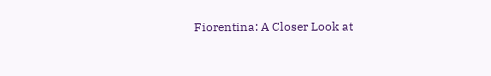Fiorentina: A Closer Look at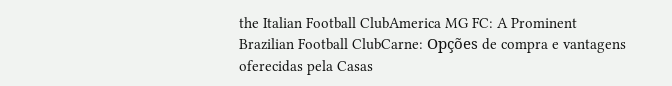the Italian Football ClubAmerica MG FC: A Prominent Brazilian Football ClubCarne: Opções de compra e vantagens oferecidas pela Casas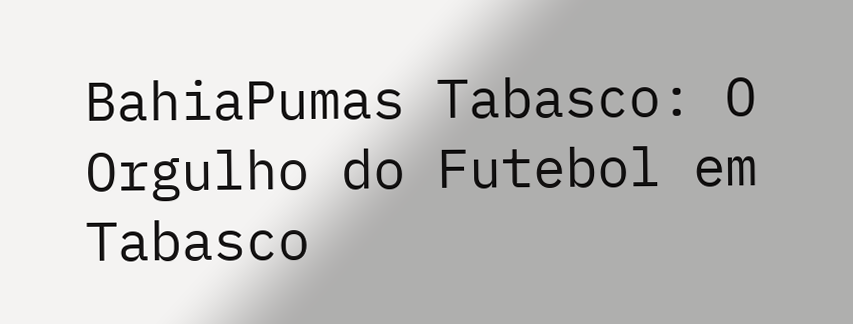BahiaPumas Tabasco: O Orgulho do Futebol em Tabasco